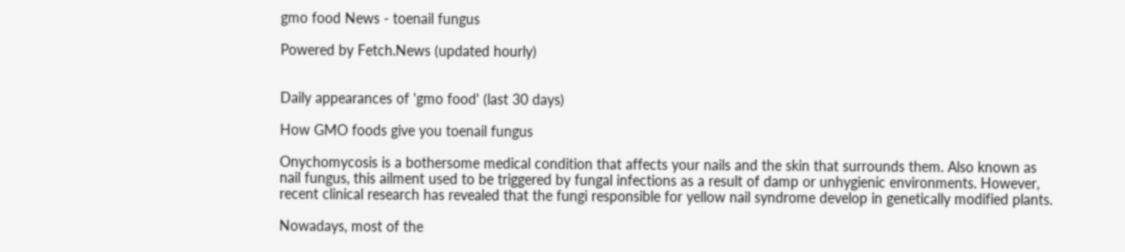gmo food News - toenail fungus

Powered by Fetch.News (updated hourly)


Daily appearances of 'gmo food' (last 30 days)

How GMO foods give you toenail fungus

Onychomycosis is a bothersome medical condition that affects your nails and the skin that surrounds them. Also known as nail fungus, this ailment used to be triggered by fungal infections as a result of damp or unhygienic environments. However, recent clinical research has revealed that the fungi responsible for yellow nail syndrome develop in genetically modified plants.

Nowadays, most of the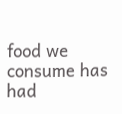food we consume has had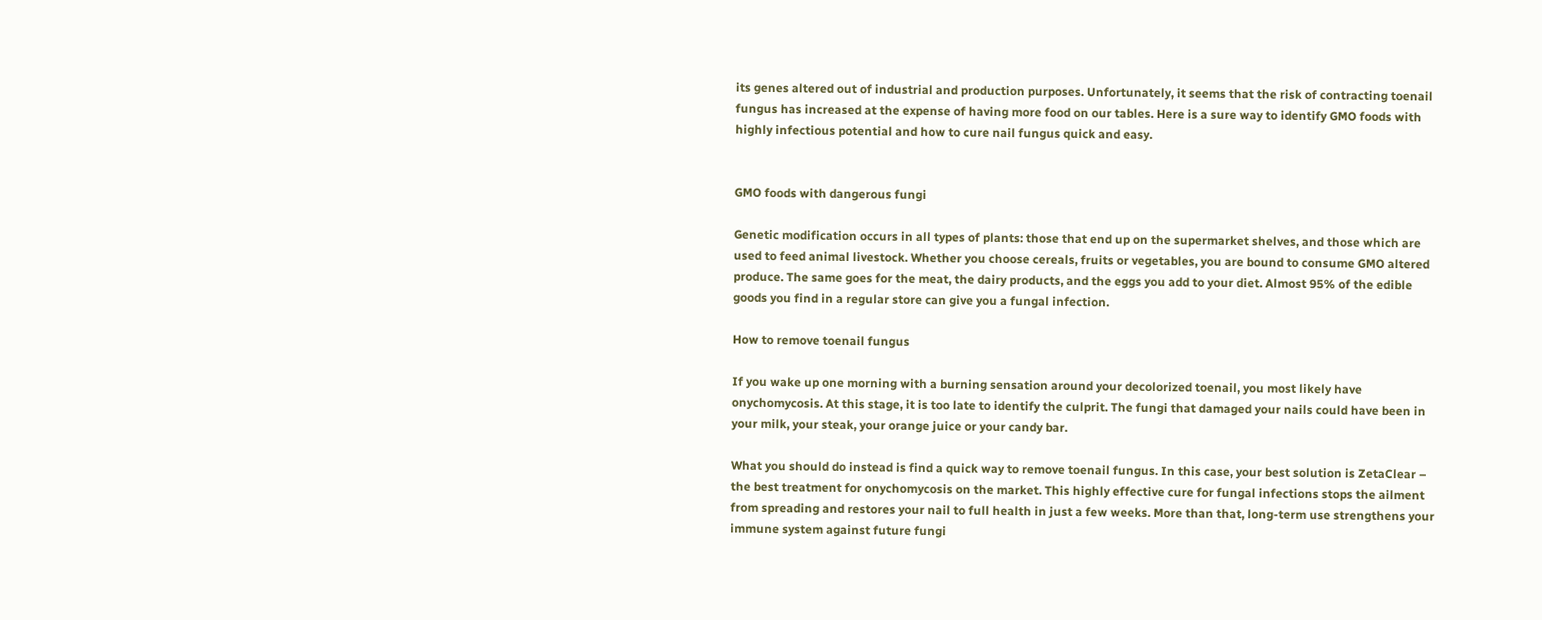its genes altered out of industrial and production purposes. Unfortunately, it seems that the risk of contracting toenail fungus has increased at the expense of having more food on our tables. Here is a sure way to identify GMO foods with highly infectious potential and how to cure nail fungus quick and easy.


GMO foods with dangerous fungi

Genetic modification occurs in all types of plants: those that end up on the supermarket shelves, and those which are used to feed animal livestock. Whether you choose cereals, fruits or vegetables, you are bound to consume GMO altered produce. The same goes for the meat, the dairy products, and the eggs you add to your diet. Almost 95% of the edible goods you find in a regular store can give you a fungal infection.

How to remove toenail fungus

If you wake up one morning with a burning sensation around your decolorized toenail, you most likely have onychomycosis. At this stage, it is too late to identify the culprit. The fungi that damaged your nails could have been in your milk, your steak, your orange juice or your candy bar.

What you should do instead is find a quick way to remove toenail fungus. In this case, your best solution is ZetaClear – the best treatment for onychomycosis on the market. This highly effective cure for fungal infections stops the ailment from spreading and restores your nail to full health in just a few weeks. More than that, long-term use strengthens your immune system against future fungi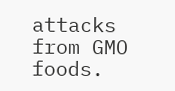attacks from GMO foods.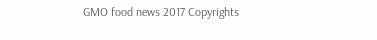GMO food news 2017 Copyrights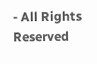- All Rights Reserved